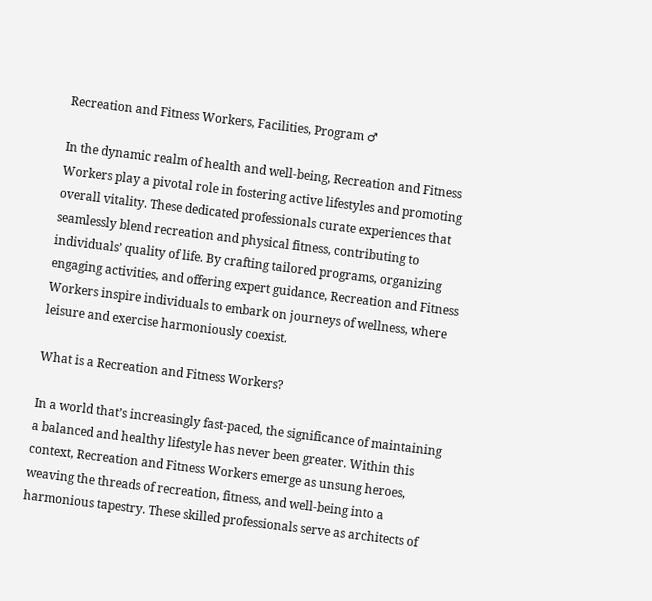Recreation and Fitness Workers, Facilities, Program ♂

In the dynamic realm of health and well-being, Recreation and Fitness Workers play a pivotal role in fostering active lifestyles and promoting overall vitality. These dedicated professionals curate experiences that seamlessly blend recreation and physical fitness, contributing to individuals’ quality of life. By crafting tailored programs, organizing engaging activities, and offering expert guidance, Recreation and Fitness Workers inspire individuals to embark on journeys of wellness, where leisure and exercise harmoniously coexist.

What is a Recreation and Fitness Workers?

In a world that’s increasingly fast-paced, the significance of maintaining a balanced and healthy lifestyle has never been greater. Within this context, Recreation and Fitness Workers emerge as unsung heroes, weaving the threads of recreation, fitness, and well-being into a harmonious tapestry. These skilled professionals serve as architects of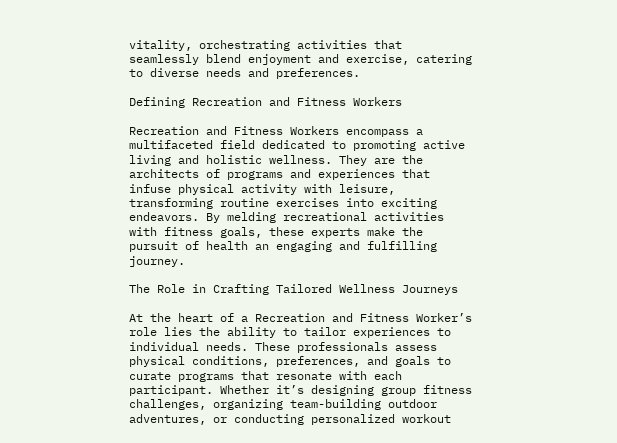vitality, orchestrating activities that seamlessly blend enjoyment and exercise, catering to diverse needs and preferences.

Defining Recreation and Fitness Workers

Recreation and Fitness Workers encompass a multifaceted field dedicated to promoting active living and holistic wellness. They are the architects of programs and experiences that infuse physical activity with leisure, transforming routine exercises into exciting endeavors. By melding recreational activities with fitness goals, these experts make the pursuit of health an engaging and fulfilling journey.

The Role in Crafting Tailored Wellness Journeys

At the heart of a Recreation and Fitness Worker’s role lies the ability to tailor experiences to individual needs. These professionals assess physical conditions, preferences, and goals to curate programs that resonate with each participant. Whether it’s designing group fitness challenges, organizing team-building outdoor adventures, or conducting personalized workout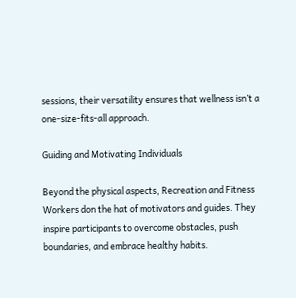sessions, their versatility ensures that wellness isn’t a one-size-fits-all approach.

Guiding and Motivating Individuals

Beyond the physical aspects, Recreation and Fitness Workers don the hat of motivators and guides. They inspire participants to overcome obstacles, push boundaries, and embrace healthy habits.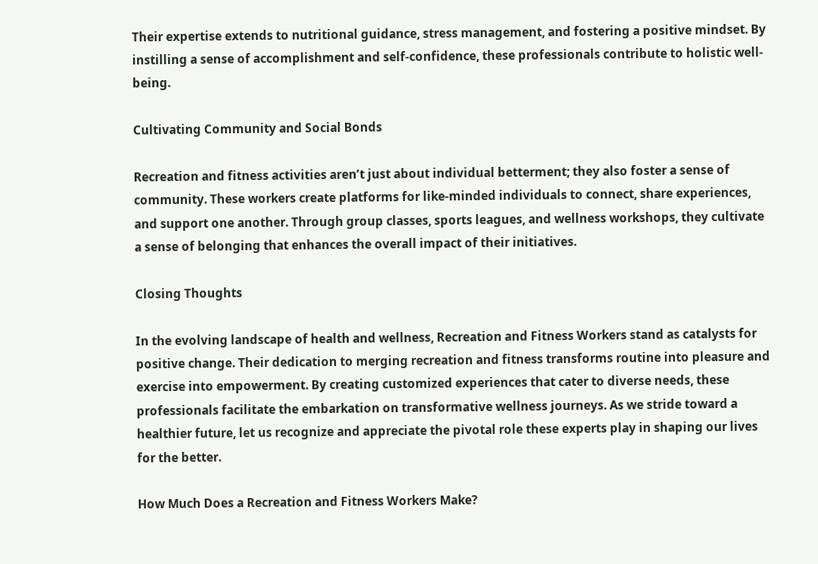Their expertise extends to nutritional guidance, stress management, and fostering a positive mindset. By instilling a sense of accomplishment and self-confidence, these professionals contribute to holistic well-being.

Cultivating Community and Social Bonds

Recreation and fitness activities aren’t just about individual betterment; they also foster a sense of community. These workers create platforms for like-minded individuals to connect, share experiences, and support one another. Through group classes, sports leagues, and wellness workshops, they cultivate a sense of belonging that enhances the overall impact of their initiatives.

Closing Thoughts

In the evolving landscape of health and wellness, Recreation and Fitness Workers stand as catalysts for positive change. Their dedication to merging recreation and fitness transforms routine into pleasure and exercise into empowerment. By creating customized experiences that cater to diverse needs, these professionals facilitate the embarkation on transformative wellness journeys. As we stride toward a healthier future, let us recognize and appreciate the pivotal role these experts play in shaping our lives for the better.

How Much Does a Recreation and Fitness Workers Make?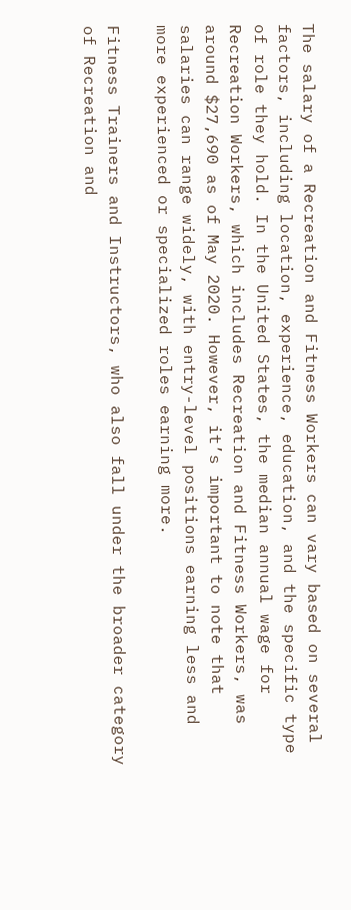The salary of a Recreation and Fitness Workers can vary based on several factors, including location, experience, education, and the specific type of role they hold. In the United States, the median annual wage for Recreation Workers, which includes Recreation and Fitness Workers, was around $27,690 as of May 2020. However, it’s important to note that salaries can range widely, with entry-level positions earning less and more experienced or specialized roles earning more.

Fitness Trainers and Instructors, who also fall under the broader category of Recreation and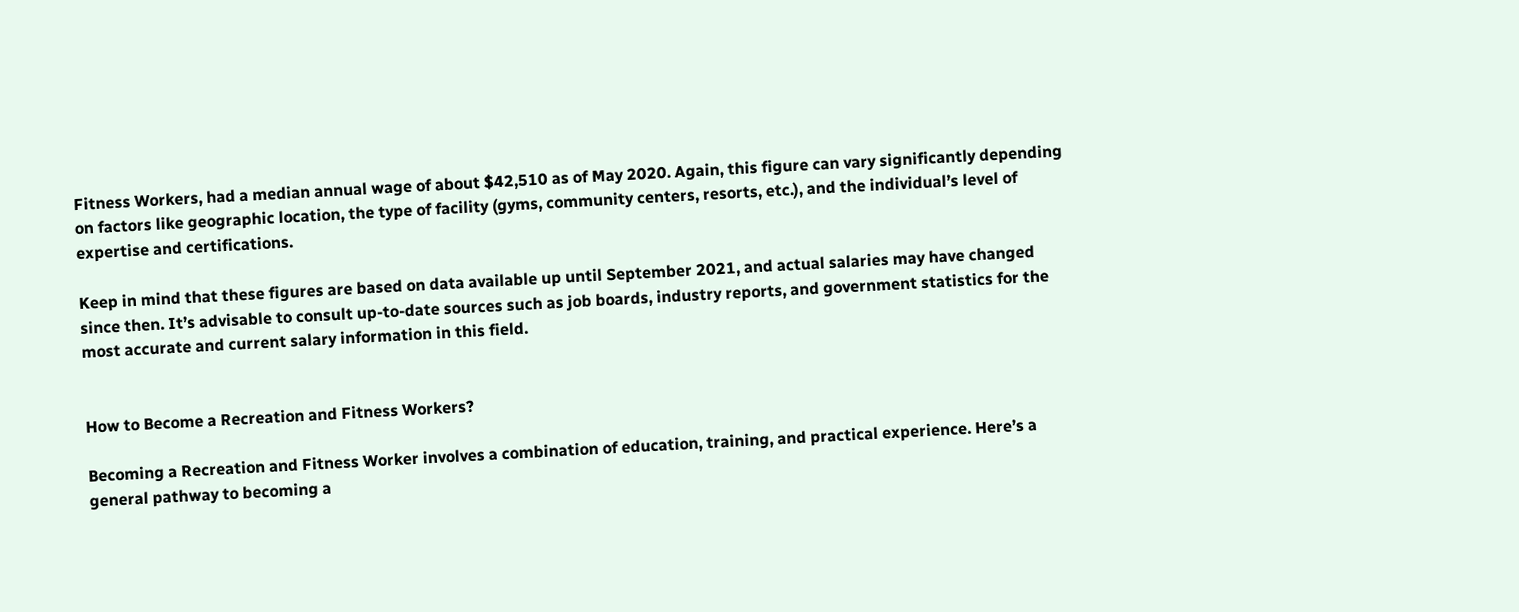Fitness Workers, had a median annual wage of about $42,510 as of May 2020. Again, this figure can vary significantly depending on factors like geographic location, the type of facility (gyms, community centers, resorts, etc.), and the individual’s level of expertise and certifications.

Keep in mind that these figures are based on data available up until September 2021, and actual salaries may have changed since then. It’s advisable to consult up-to-date sources such as job boards, industry reports, and government statistics for the most accurate and current salary information in this field.


How to Become a Recreation and Fitness Workers?

Becoming a Recreation and Fitness Worker involves a combination of education, training, and practical experience. Here’s a general pathway to becoming a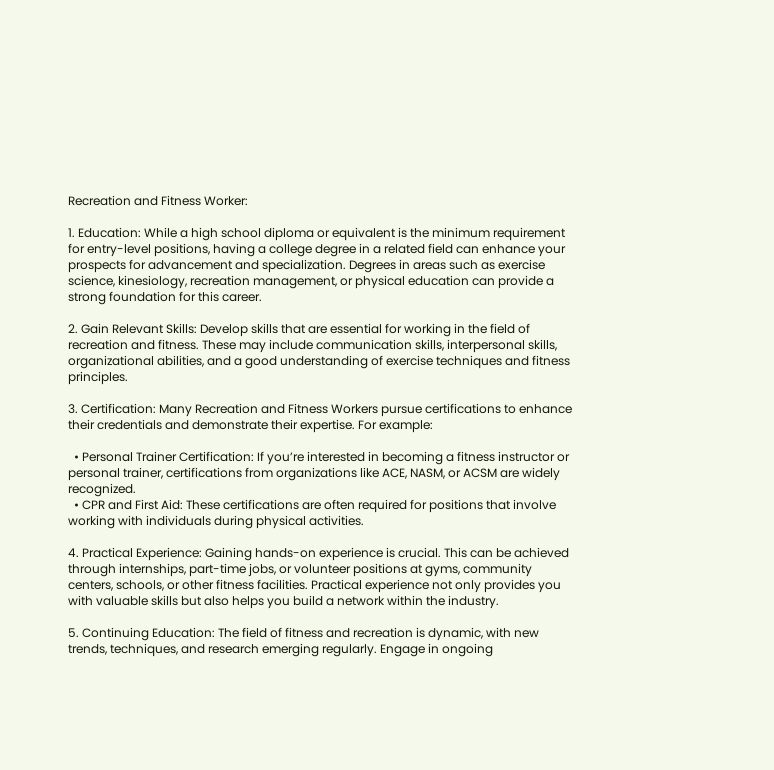Recreation and Fitness Worker:

1. Education: While a high school diploma or equivalent is the minimum requirement for entry-level positions, having a college degree in a related field can enhance your prospects for advancement and specialization. Degrees in areas such as exercise science, kinesiology, recreation management, or physical education can provide a strong foundation for this career.

2. Gain Relevant Skills: Develop skills that are essential for working in the field of recreation and fitness. These may include communication skills, interpersonal skills, organizational abilities, and a good understanding of exercise techniques and fitness principles.

3. Certification: Many Recreation and Fitness Workers pursue certifications to enhance their credentials and demonstrate their expertise. For example:

  • Personal Trainer Certification: If you’re interested in becoming a fitness instructor or personal trainer, certifications from organizations like ACE, NASM, or ACSM are widely recognized.
  • CPR and First Aid: These certifications are often required for positions that involve working with individuals during physical activities.

4. Practical Experience: Gaining hands-on experience is crucial. This can be achieved through internships, part-time jobs, or volunteer positions at gyms, community centers, schools, or other fitness facilities. Practical experience not only provides you with valuable skills but also helps you build a network within the industry.

5. Continuing Education: The field of fitness and recreation is dynamic, with new trends, techniques, and research emerging regularly. Engage in ongoing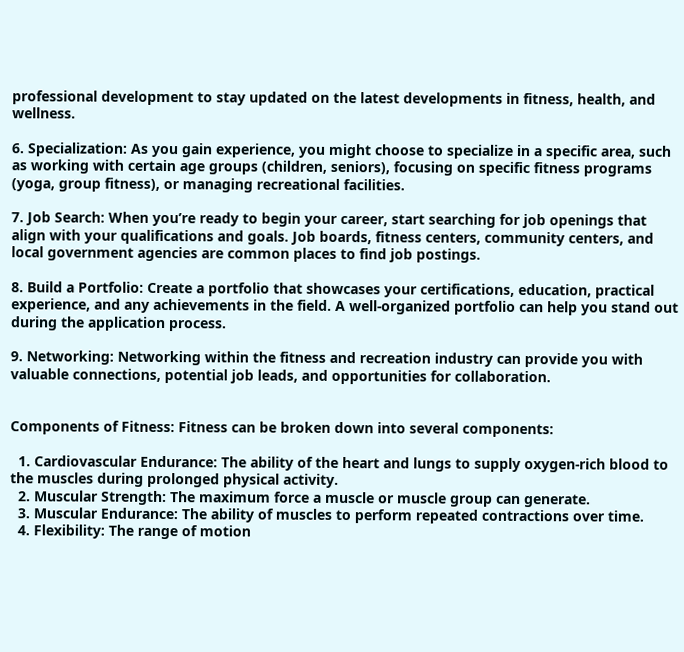professional development to stay updated on the latest developments in fitness, health, and wellness.

6. Specialization: As you gain experience, you might choose to specialize in a specific area, such as working with certain age groups (children, seniors), focusing on specific fitness programs (yoga, group fitness), or managing recreational facilities.

7. Job Search: When you’re ready to begin your career, start searching for job openings that align with your qualifications and goals. Job boards, fitness centers, community centers, and local government agencies are common places to find job postings.

8. Build a Portfolio: Create a portfolio that showcases your certifications, education, practical experience, and any achievements in the field. A well-organized portfolio can help you stand out during the application process.

9. Networking: Networking within the fitness and recreation industry can provide you with valuable connections, potential job leads, and opportunities for collaboration.


Components of Fitness: Fitness can be broken down into several components:

  1. Cardiovascular Endurance: The ability of the heart and lungs to supply oxygen-rich blood to the muscles during prolonged physical activity.
  2. Muscular Strength: The maximum force a muscle or muscle group can generate.
  3. Muscular Endurance: The ability of muscles to perform repeated contractions over time.
  4. Flexibility: The range of motion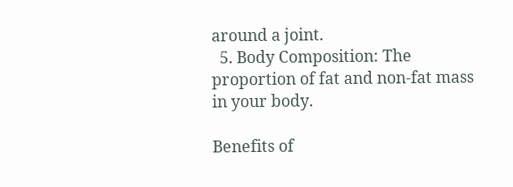around a joint.
  5. Body Composition: The proportion of fat and non-fat mass in your body.

Benefits of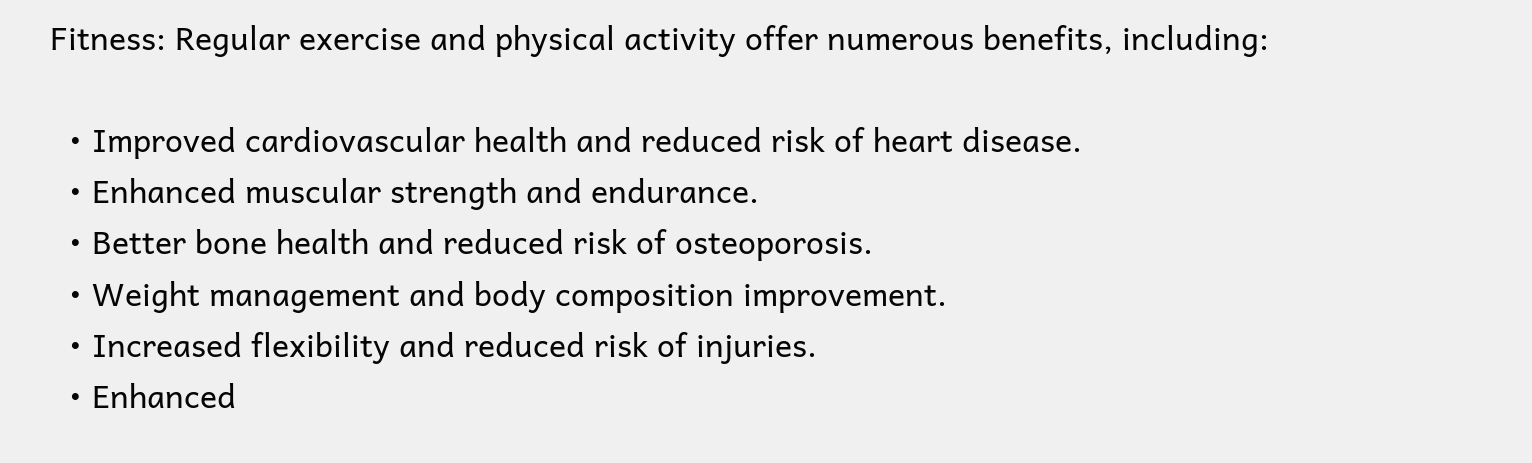Fitness: Regular exercise and physical activity offer numerous benefits, including:

  • Improved cardiovascular health and reduced risk of heart disease.
  • Enhanced muscular strength and endurance.
  • Better bone health and reduced risk of osteoporosis.
  • Weight management and body composition improvement.
  • Increased flexibility and reduced risk of injuries.
  • Enhanced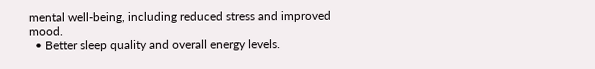mental well-being, including reduced stress and improved mood.
  • Better sleep quality and overall energy levels.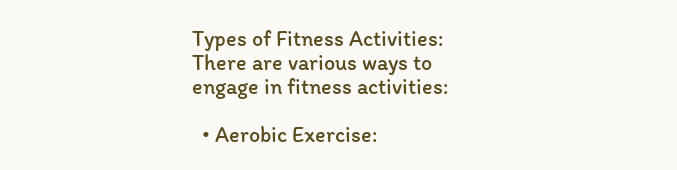Types of Fitness Activities: There are various ways to engage in fitness activities:

  • Aerobic Exercise: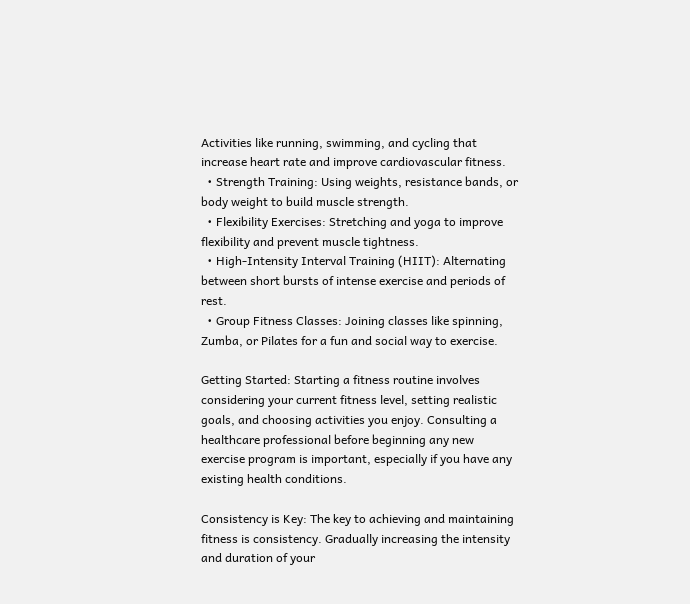Activities like running, swimming, and cycling that increase heart rate and improve cardiovascular fitness.
  • Strength Training: Using weights, resistance bands, or body weight to build muscle strength.
  • Flexibility Exercises: Stretching and yoga to improve flexibility and prevent muscle tightness.
  • High-Intensity Interval Training (HIIT): Alternating between short bursts of intense exercise and periods of rest.
  • Group Fitness Classes: Joining classes like spinning, Zumba, or Pilates for a fun and social way to exercise.

Getting Started: Starting a fitness routine involves considering your current fitness level, setting realistic goals, and choosing activities you enjoy. Consulting a healthcare professional before beginning any new exercise program is important, especially if you have any existing health conditions.

Consistency is Key: The key to achieving and maintaining fitness is consistency. Gradually increasing the intensity and duration of your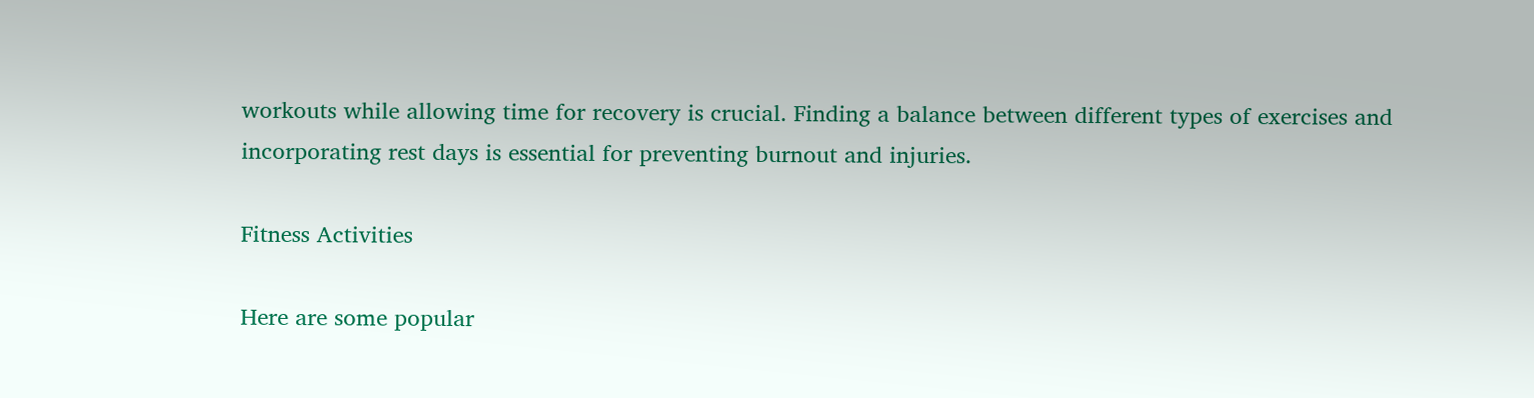workouts while allowing time for recovery is crucial. Finding a balance between different types of exercises and incorporating rest days is essential for preventing burnout and injuries.

Fitness Activities

Here are some popular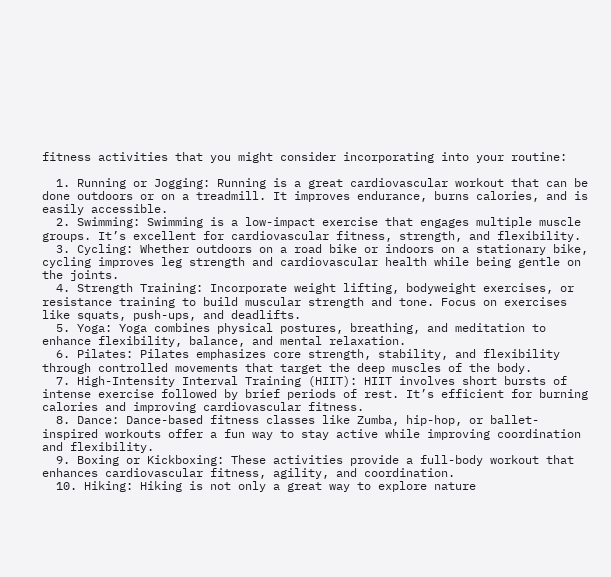fitness activities that you might consider incorporating into your routine:

  1. Running or Jogging: Running is a great cardiovascular workout that can be done outdoors or on a treadmill. It improves endurance, burns calories, and is easily accessible.
  2. Swimming: Swimming is a low-impact exercise that engages multiple muscle groups. It’s excellent for cardiovascular fitness, strength, and flexibility.
  3. Cycling: Whether outdoors on a road bike or indoors on a stationary bike, cycling improves leg strength and cardiovascular health while being gentle on the joints.
  4. Strength Training: Incorporate weight lifting, bodyweight exercises, or resistance training to build muscular strength and tone. Focus on exercises like squats, push-ups, and deadlifts.
  5. Yoga: Yoga combines physical postures, breathing, and meditation to enhance flexibility, balance, and mental relaxation.
  6. Pilates: Pilates emphasizes core strength, stability, and flexibility through controlled movements that target the deep muscles of the body.
  7. High-Intensity Interval Training (HIIT): HIIT involves short bursts of intense exercise followed by brief periods of rest. It’s efficient for burning calories and improving cardiovascular fitness.
  8. Dance: Dance-based fitness classes like Zumba, hip-hop, or ballet-inspired workouts offer a fun way to stay active while improving coordination and flexibility.
  9. Boxing or Kickboxing: These activities provide a full-body workout that enhances cardiovascular fitness, agility, and coordination.
  10. Hiking: Hiking is not only a great way to explore nature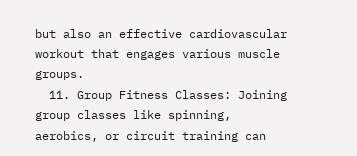but also an effective cardiovascular workout that engages various muscle groups.
  11. Group Fitness Classes: Joining group classes like spinning, aerobics, or circuit training can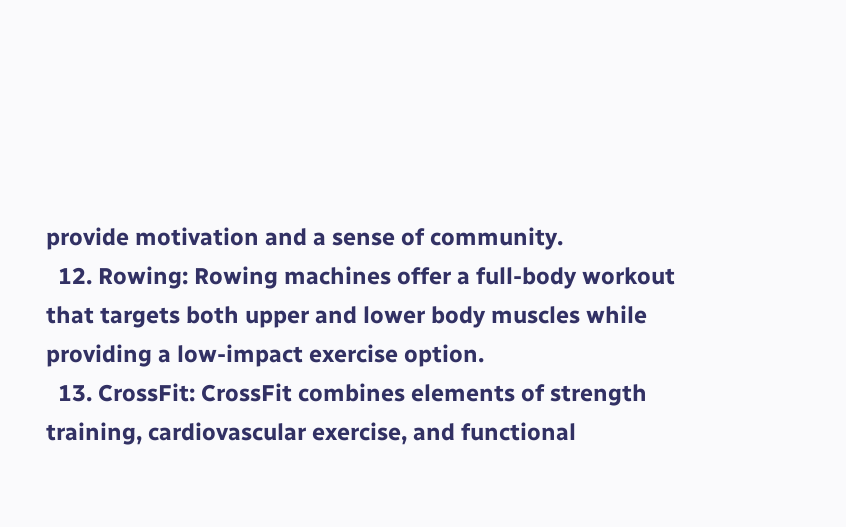provide motivation and a sense of community.
  12. Rowing: Rowing machines offer a full-body workout that targets both upper and lower body muscles while providing a low-impact exercise option.
  13. CrossFit: CrossFit combines elements of strength training, cardiovascular exercise, and functional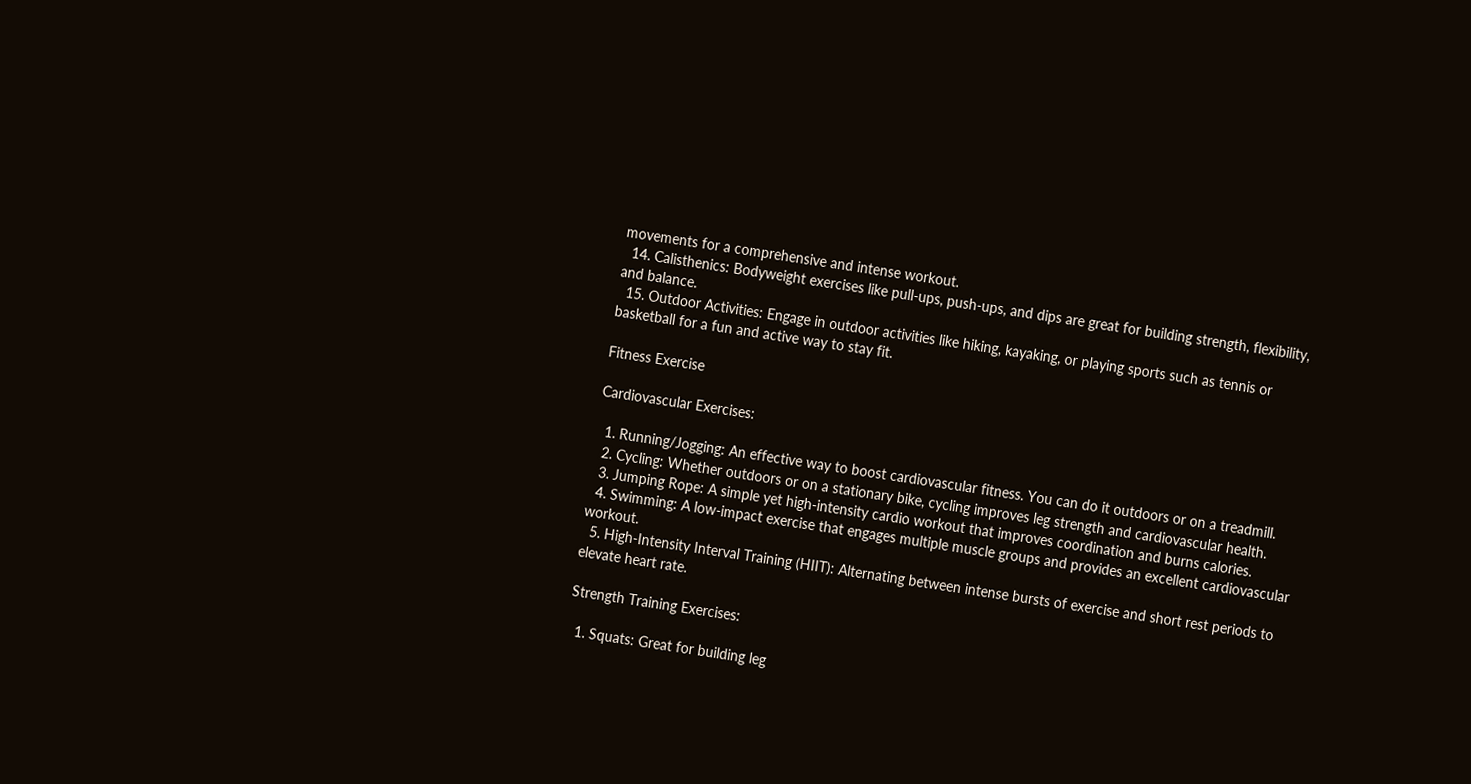movements for a comprehensive and intense workout.
  14. Calisthenics: Bodyweight exercises like pull-ups, push-ups, and dips are great for building strength, flexibility, and balance.
  15. Outdoor Activities: Engage in outdoor activities like hiking, kayaking, or playing sports such as tennis or basketball for a fun and active way to stay fit.

Fitness Exercise

Cardiovascular Exercises:

  1. Running/Jogging: An effective way to boost cardiovascular fitness. You can do it outdoors or on a treadmill.
  2. Cycling: Whether outdoors or on a stationary bike, cycling improves leg strength and cardiovascular health.
  3. Jumping Rope: A simple yet high-intensity cardio workout that improves coordination and burns calories.
  4. Swimming: A low-impact exercise that engages multiple muscle groups and provides an excellent cardiovascular workout.
  5. High-Intensity Interval Training (HIIT): Alternating between intense bursts of exercise and short rest periods to elevate heart rate.

Strength Training Exercises:

  1. Squats: Great for building leg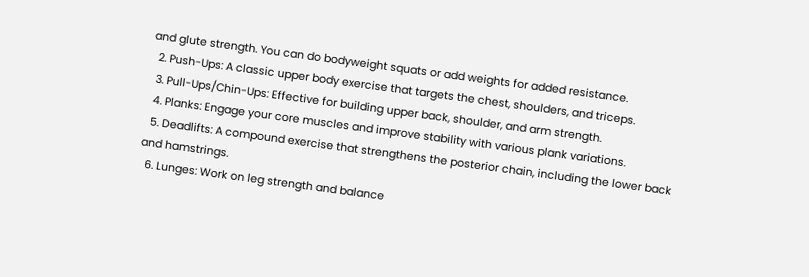and glute strength. You can do bodyweight squats or add weights for added resistance.
  2. Push-Ups: A classic upper body exercise that targets the chest, shoulders, and triceps.
  3. Pull-Ups/Chin-Ups: Effective for building upper back, shoulder, and arm strength.
  4. Planks: Engage your core muscles and improve stability with various plank variations.
  5. Deadlifts: A compound exercise that strengthens the posterior chain, including the lower back and hamstrings.
  6. Lunges: Work on leg strength and balance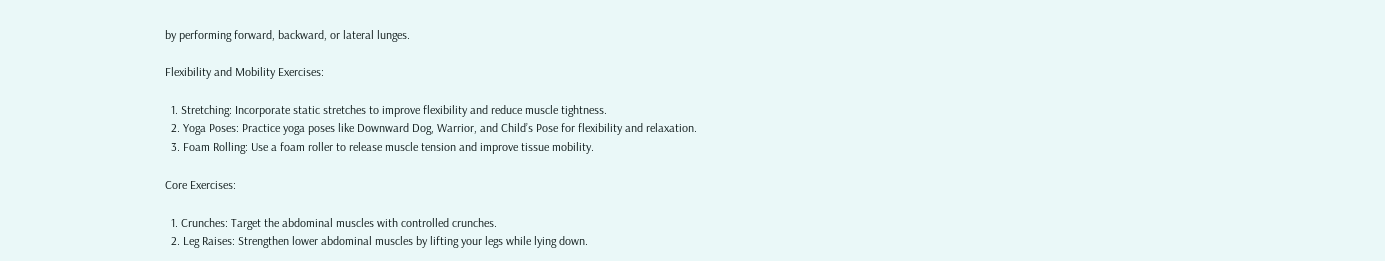by performing forward, backward, or lateral lunges.

Flexibility and Mobility Exercises:

  1. Stretching: Incorporate static stretches to improve flexibility and reduce muscle tightness.
  2. Yoga Poses: Practice yoga poses like Downward Dog, Warrior, and Child’s Pose for flexibility and relaxation.
  3. Foam Rolling: Use a foam roller to release muscle tension and improve tissue mobility.

Core Exercises:

  1. Crunches: Target the abdominal muscles with controlled crunches.
  2. Leg Raises: Strengthen lower abdominal muscles by lifting your legs while lying down.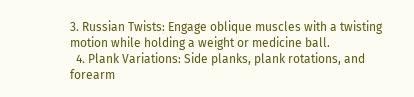3. Russian Twists: Engage oblique muscles with a twisting motion while holding a weight or medicine ball.
  4. Plank Variations: Side planks, plank rotations, and forearm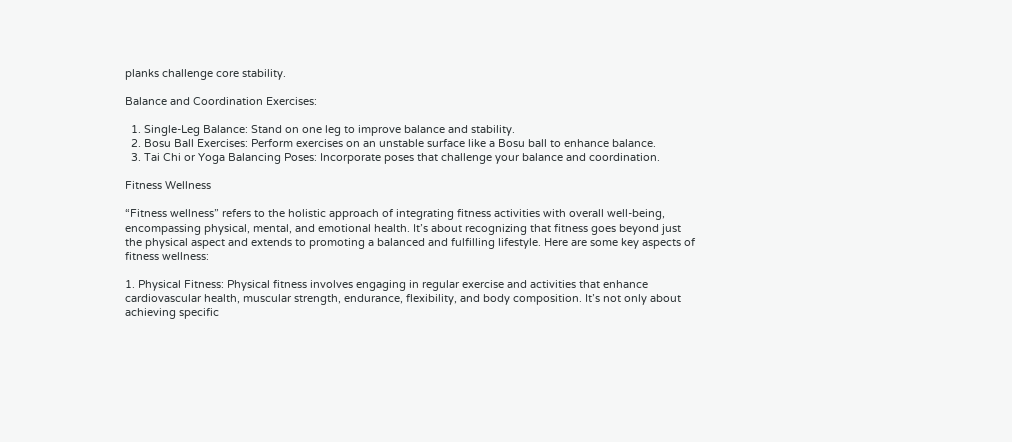planks challenge core stability.

Balance and Coordination Exercises:

  1. Single-Leg Balance: Stand on one leg to improve balance and stability.
  2. Bosu Ball Exercises: Perform exercises on an unstable surface like a Bosu ball to enhance balance.
  3. Tai Chi or Yoga Balancing Poses: Incorporate poses that challenge your balance and coordination.

Fitness Wellness

“Fitness wellness” refers to the holistic approach of integrating fitness activities with overall well-being, encompassing physical, mental, and emotional health. It’s about recognizing that fitness goes beyond just the physical aspect and extends to promoting a balanced and fulfilling lifestyle. Here are some key aspects of fitness wellness:

1. Physical Fitness: Physical fitness involves engaging in regular exercise and activities that enhance cardiovascular health, muscular strength, endurance, flexibility, and body composition. It’s not only about achieving specific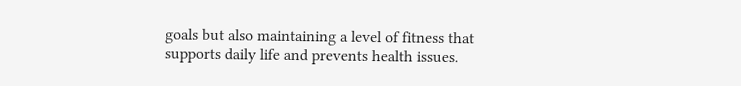goals but also maintaining a level of fitness that supports daily life and prevents health issues.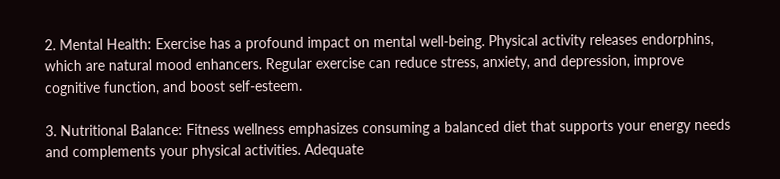2. Mental Health: Exercise has a profound impact on mental well-being. Physical activity releases endorphins, which are natural mood enhancers. Regular exercise can reduce stress, anxiety, and depression, improve cognitive function, and boost self-esteem.

3. Nutritional Balance: Fitness wellness emphasizes consuming a balanced diet that supports your energy needs and complements your physical activities. Adequate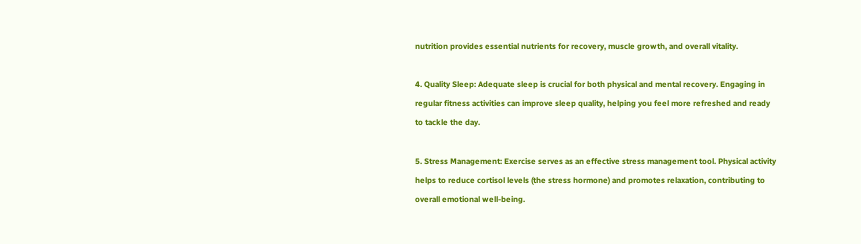nutrition provides essential nutrients for recovery, muscle growth, and overall vitality.

4. Quality Sleep: Adequate sleep is crucial for both physical and mental recovery. Engaging in regular fitness activities can improve sleep quality, helping you feel more refreshed and ready to tackle the day.

5. Stress Management: Exercise serves as an effective stress management tool. Physical activity helps to reduce cortisol levels (the stress hormone) and promotes relaxation, contributing to overall emotional well-being.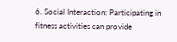6. Social Interaction: Participating in fitness activities can provide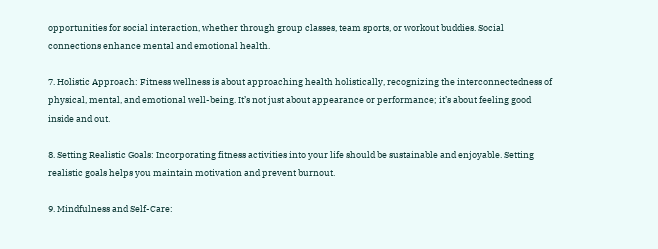opportunities for social interaction, whether through group classes, team sports, or workout buddies. Social connections enhance mental and emotional health.

7. Holistic Approach: Fitness wellness is about approaching health holistically, recognizing the interconnectedness of physical, mental, and emotional well-being. It’s not just about appearance or performance; it’s about feeling good inside and out.

8. Setting Realistic Goals: Incorporating fitness activities into your life should be sustainable and enjoyable. Setting realistic goals helps you maintain motivation and prevent burnout.

9. Mindfulness and Self-Care: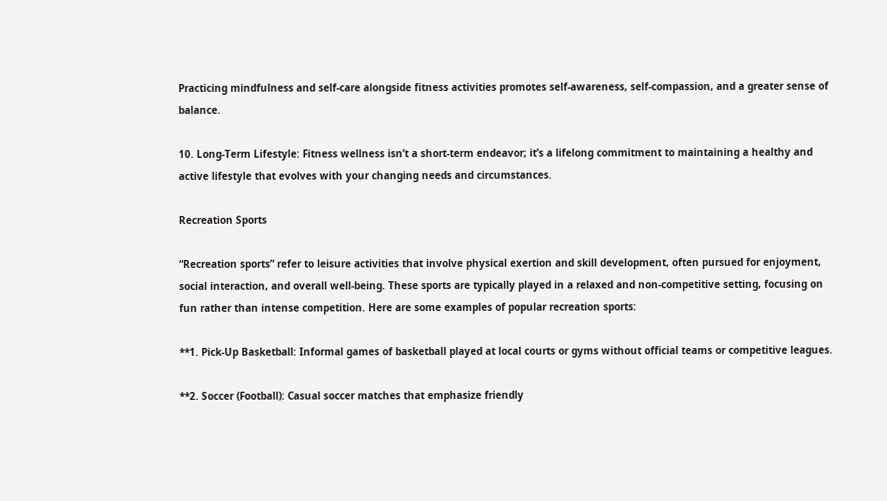Practicing mindfulness and self-care alongside fitness activities promotes self-awareness, self-compassion, and a greater sense of balance.

10. Long-Term Lifestyle: Fitness wellness isn’t a short-term endeavor; it’s a lifelong commitment to maintaining a healthy and active lifestyle that evolves with your changing needs and circumstances.

Recreation Sports

“Recreation sports” refer to leisure activities that involve physical exertion and skill development, often pursued for enjoyment, social interaction, and overall well-being. These sports are typically played in a relaxed and non-competitive setting, focusing on fun rather than intense competition. Here are some examples of popular recreation sports:

**1. Pick-Up Basketball: Informal games of basketball played at local courts or gyms without official teams or competitive leagues.

**2. Soccer (Football): Casual soccer matches that emphasize friendly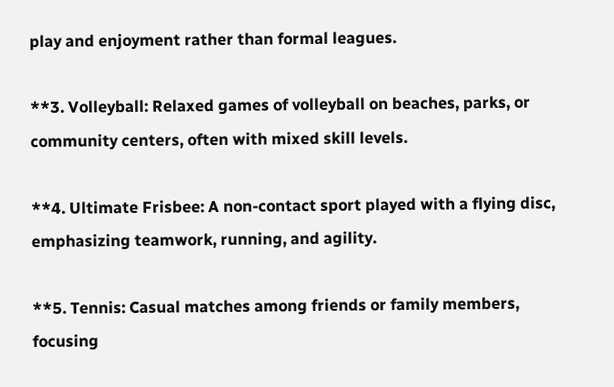play and enjoyment rather than formal leagues.

**3. Volleyball: Relaxed games of volleyball on beaches, parks, or community centers, often with mixed skill levels.

**4. Ultimate Frisbee: A non-contact sport played with a flying disc, emphasizing teamwork, running, and agility.

**5. Tennis: Casual matches among friends or family members, focusing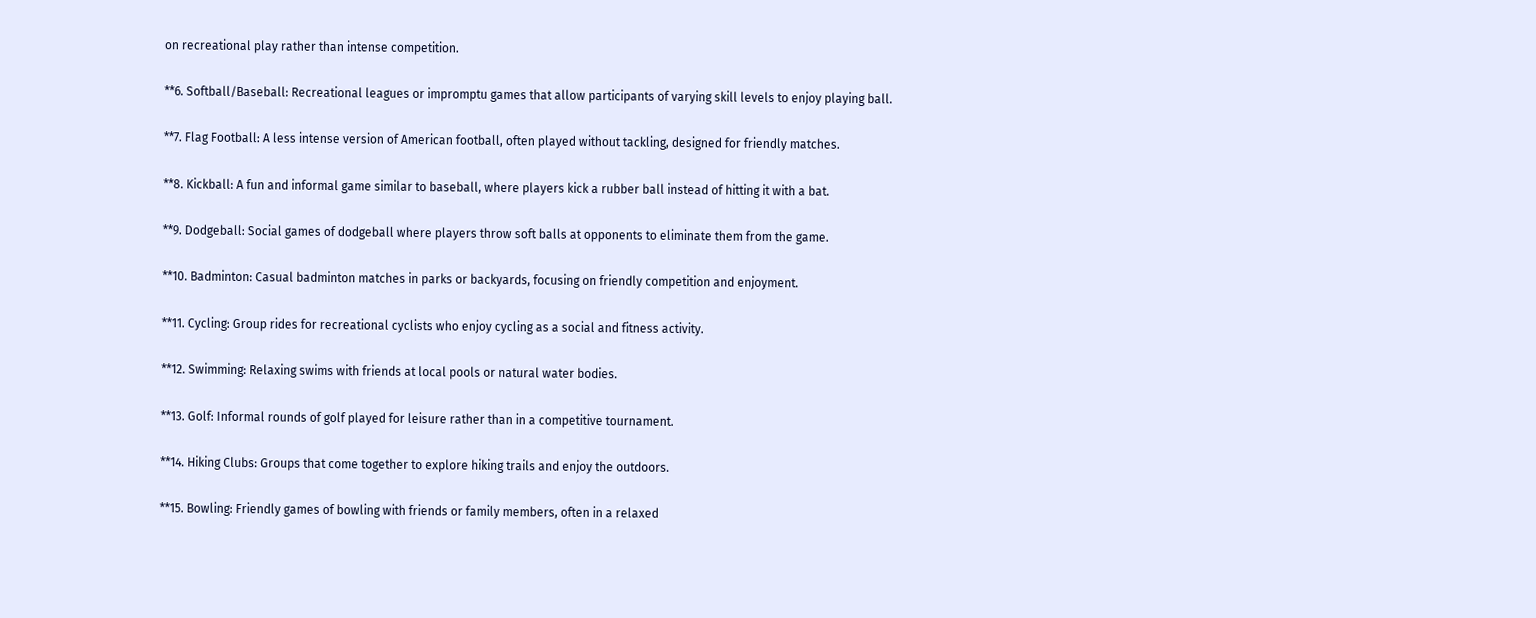on recreational play rather than intense competition.

**6. Softball/Baseball: Recreational leagues or impromptu games that allow participants of varying skill levels to enjoy playing ball.

**7. Flag Football: A less intense version of American football, often played without tackling, designed for friendly matches.

**8. Kickball: A fun and informal game similar to baseball, where players kick a rubber ball instead of hitting it with a bat.

**9. Dodgeball: Social games of dodgeball where players throw soft balls at opponents to eliminate them from the game.

**10. Badminton: Casual badminton matches in parks or backyards, focusing on friendly competition and enjoyment.

**11. Cycling: Group rides for recreational cyclists who enjoy cycling as a social and fitness activity.

**12. Swimming: Relaxing swims with friends at local pools or natural water bodies.

**13. Golf: Informal rounds of golf played for leisure rather than in a competitive tournament.

**14. Hiking Clubs: Groups that come together to explore hiking trails and enjoy the outdoors.

**15. Bowling: Friendly games of bowling with friends or family members, often in a relaxed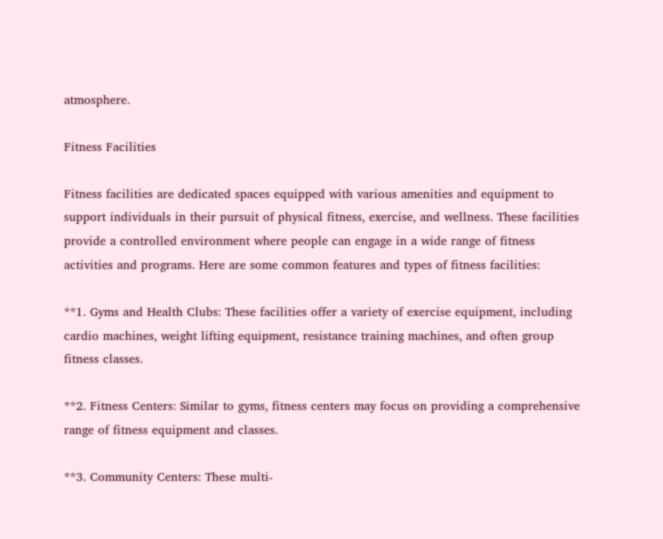atmosphere.

Fitness Facilities

Fitness facilities are dedicated spaces equipped with various amenities and equipment to support individuals in their pursuit of physical fitness, exercise, and wellness. These facilities provide a controlled environment where people can engage in a wide range of fitness activities and programs. Here are some common features and types of fitness facilities:

**1. Gyms and Health Clubs: These facilities offer a variety of exercise equipment, including cardio machines, weight lifting equipment, resistance training machines, and often group fitness classes.

**2. Fitness Centers: Similar to gyms, fitness centers may focus on providing a comprehensive range of fitness equipment and classes.

**3. Community Centers: These multi-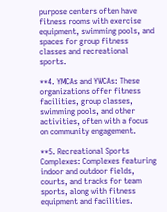purpose centers often have fitness rooms with exercise equipment, swimming pools, and spaces for group fitness classes and recreational sports.

**4. YMCAs and YWCAs: These organizations offer fitness facilities, group classes, swimming pools, and other activities, often with a focus on community engagement.

**5. Recreational Sports Complexes: Complexes featuring indoor and outdoor fields, courts, and tracks for team sports, along with fitness equipment and facilities.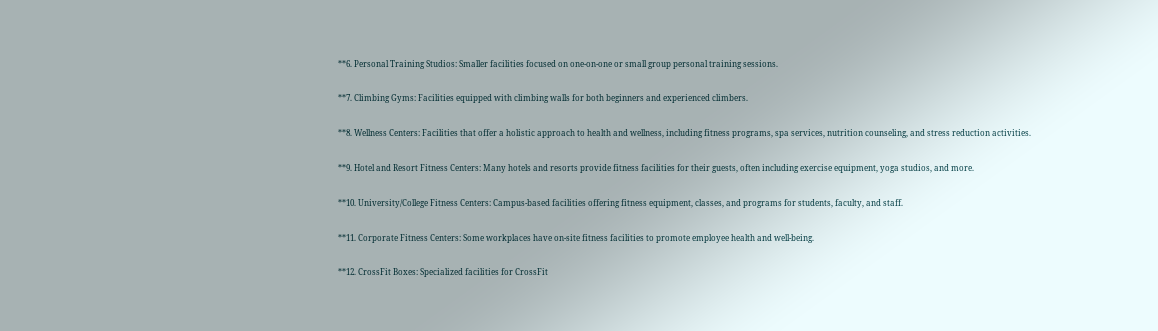**6. Personal Training Studios: Smaller facilities focused on one-on-one or small group personal training sessions.

**7. Climbing Gyms: Facilities equipped with climbing walls for both beginners and experienced climbers.

**8. Wellness Centers: Facilities that offer a holistic approach to health and wellness, including fitness programs, spa services, nutrition counseling, and stress reduction activities.

**9. Hotel and Resort Fitness Centers: Many hotels and resorts provide fitness facilities for their guests, often including exercise equipment, yoga studios, and more.

**10. University/College Fitness Centers: Campus-based facilities offering fitness equipment, classes, and programs for students, faculty, and staff.

**11. Corporate Fitness Centers: Some workplaces have on-site fitness facilities to promote employee health and well-being.

**12. CrossFit Boxes: Specialized facilities for CrossFit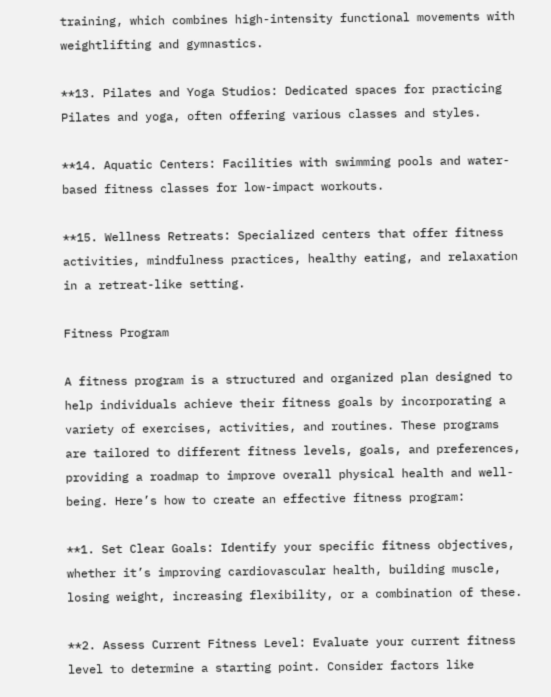training, which combines high-intensity functional movements with weightlifting and gymnastics.

**13. Pilates and Yoga Studios: Dedicated spaces for practicing Pilates and yoga, often offering various classes and styles.

**14. Aquatic Centers: Facilities with swimming pools and water-based fitness classes for low-impact workouts.

**15. Wellness Retreats: Specialized centers that offer fitness activities, mindfulness practices, healthy eating, and relaxation in a retreat-like setting.

Fitness Program

A fitness program is a structured and organized plan designed to help individuals achieve their fitness goals by incorporating a variety of exercises, activities, and routines. These programs are tailored to different fitness levels, goals, and preferences, providing a roadmap to improve overall physical health and well-being. Here’s how to create an effective fitness program:

**1. Set Clear Goals: Identify your specific fitness objectives, whether it’s improving cardiovascular health, building muscle, losing weight, increasing flexibility, or a combination of these.

**2. Assess Current Fitness Level: Evaluate your current fitness level to determine a starting point. Consider factors like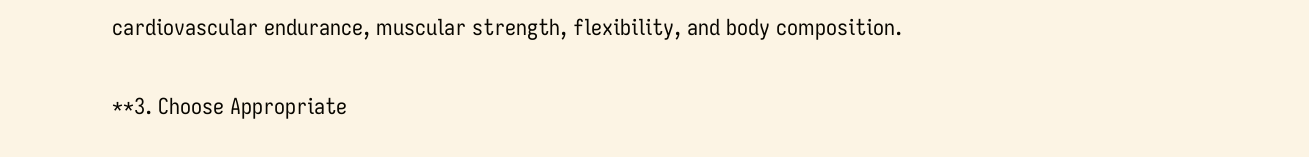cardiovascular endurance, muscular strength, flexibility, and body composition.

**3. Choose Appropriate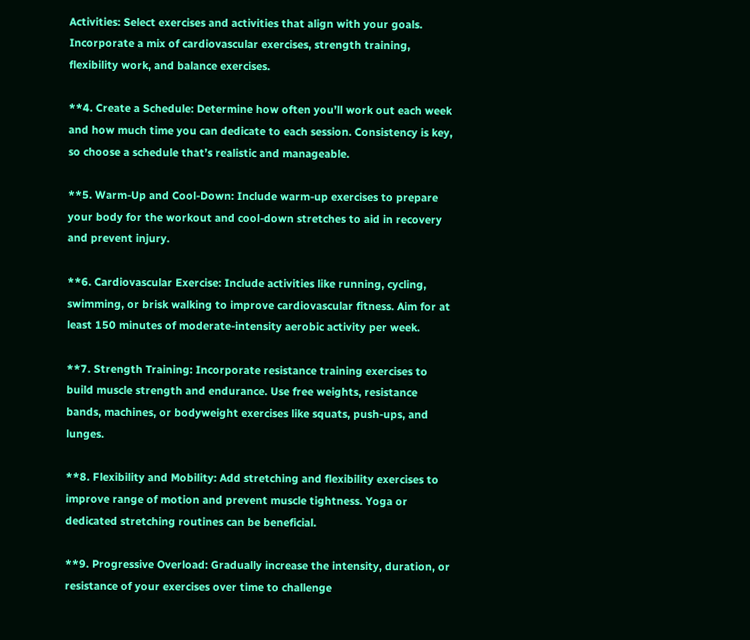Activities: Select exercises and activities that align with your goals. Incorporate a mix of cardiovascular exercises, strength training, flexibility work, and balance exercises.

**4. Create a Schedule: Determine how often you’ll work out each week and how much time you can dedicate to each session. Consistency is key, so choose a schedule that’s realistic and manageable.

**5. Warm-Up and Cool-Down: Include warm-up exercises to prepare your body for the workout and cool-down stretches to aid in recovery and prevent injury.

**6. Cardiovascular Exercise: Include activities like running, cycling, swimming, or brisk walking to improve cardiovascular fitness. Aim for at least 150 minutes of moderate-intensity aerobic activity per week.

**7. Strength Training: Incorporate resistance training exercises to build muscle strength and endurance. Use free weights, resistance bands, machines, or bodyweight exercises like squats, push-ups, and lunges.

**8. Flexibility and Mobility: Add stretching and flexibility exercises to improve range of motion and prevent muscle tightness. Yoga or dedicated stretching routines can be beneficial.

**9. Progressive Overload: Gradually increase the intensity, duration, or resistance of your exercises over time to challenge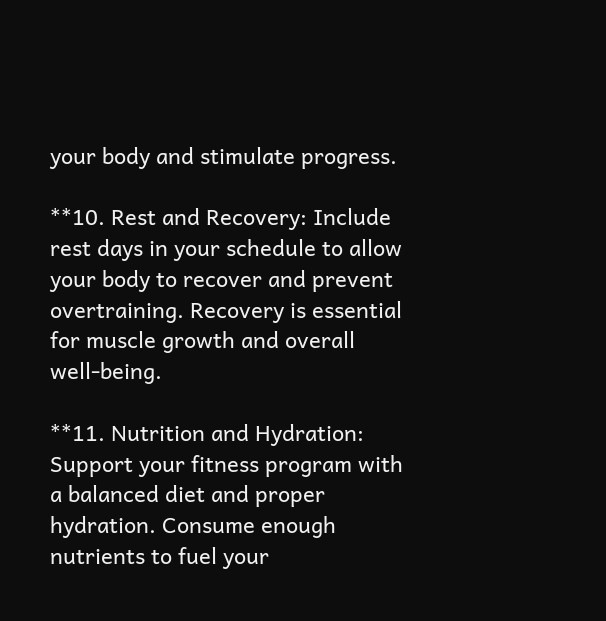your body and stimulate progress.

**10. Rest and Recovery: Include rest days in your schedule to allow your body to recover and prevent overtraining. Recovery is essential for muscle growth and overall well-being.

**11. Nutrition and Hydration: Support your fitness program with a balanced diet and proper hydration. Consume enough nutrients to fuel your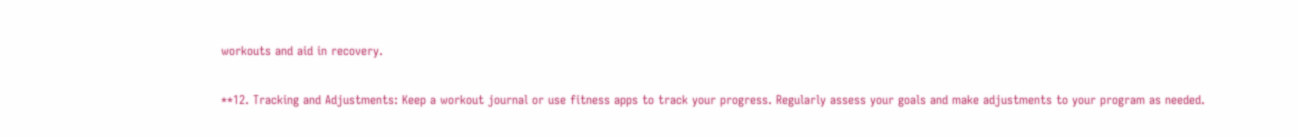workouts and aid in recovery.

**12. Tracking and Adjustments: Keep a workout journal or use fitness apps to track your progress. Regularly assess your goals and make adjustments to your program as needed.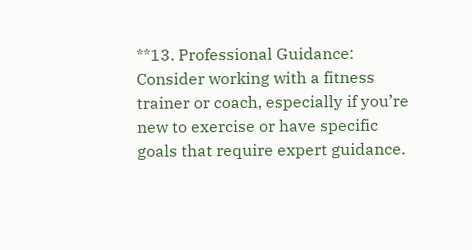**13. Professional Guidance: Consider working with a fitness trainer or coach, especially if you’re new to exercise or have specific goals that require expert guidance.